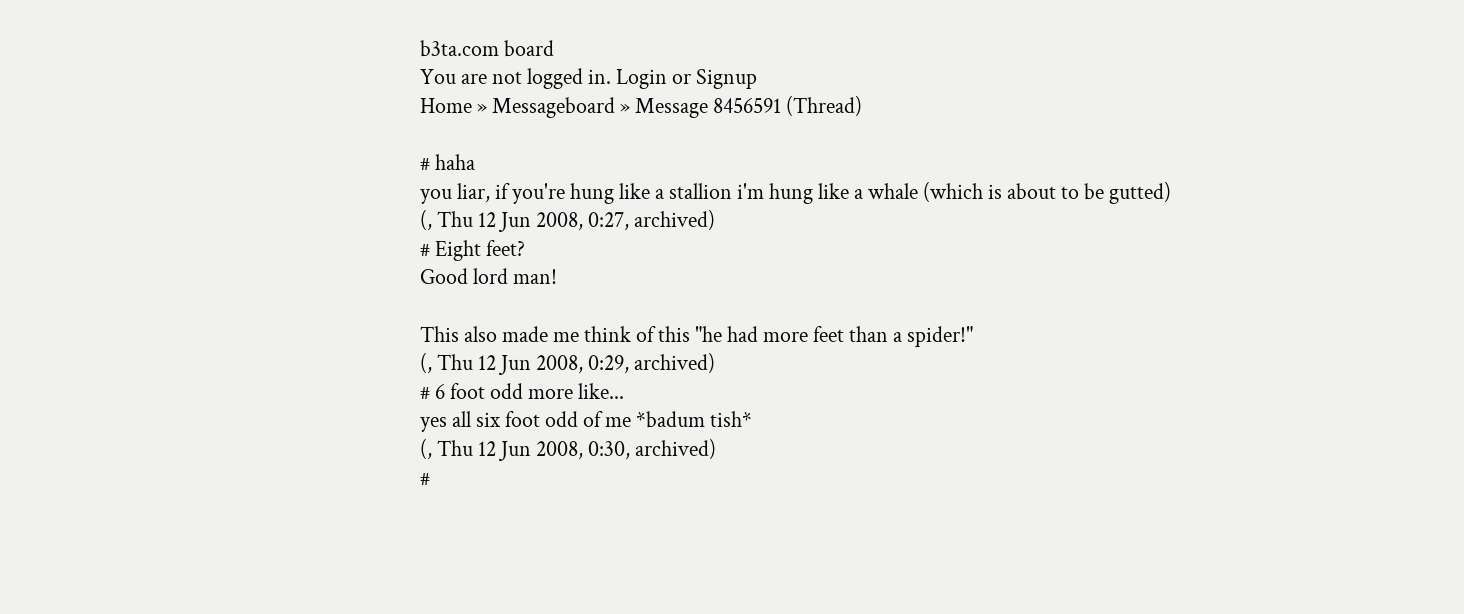b3ta.com board
You are not logged in. Login or Signup
Home » Messageboard » Message 8456591 (Thread)

# haha
you liar, if you're hung like a stallion i'm hung like a whale (which is about to be gutted)
(, Thu 12 Jun 2008, 0:27, archived)
# Eight feet?
Good lord man!

This also made me think of this "he had more feet than a spider!"
(, Thu 12 Jun 2008, 0:29, archived)
# 6 foot odd more like...
yes all six foot odd of me *badum tish*
(, Thu 12 Jun 2008, 0:30, archived)
#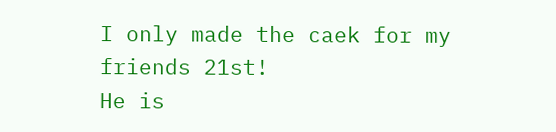I only made the caek for my friends 21st!
He is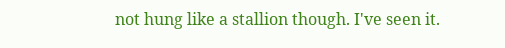not hung like a stallion though. I've seen it.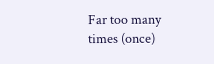Far too many times (once)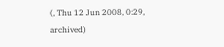(, Thu 12 Jun 2008, 0:29, archived)